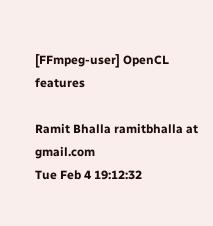[FFmpeg-user] OpenCL features

Ramit Bhalla ramitbhalla at gmail.com
Tue Feb 4 19:12:32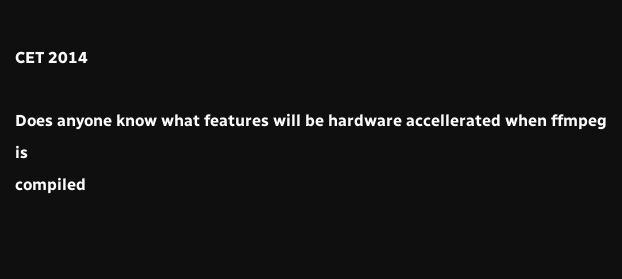CET 2014

Does anyone know what features will be hardware accellerated when ffmpeg is
compiled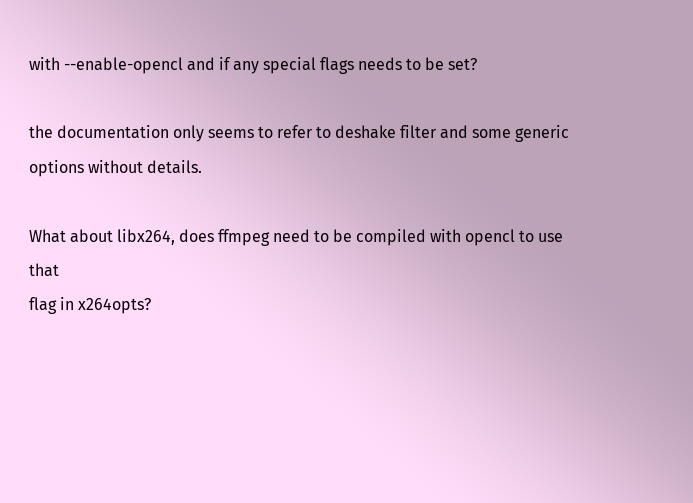with --enable-opencl and if any special flags needs to be set?

the documentation only seems to refer to deshake filter and some generic
options without details.

What about libx264, does ffmpeg need to be compiled with opencl to use that
flag in x264opts?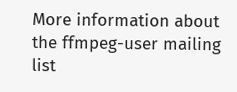More information about the ffmpeg-user mailing list